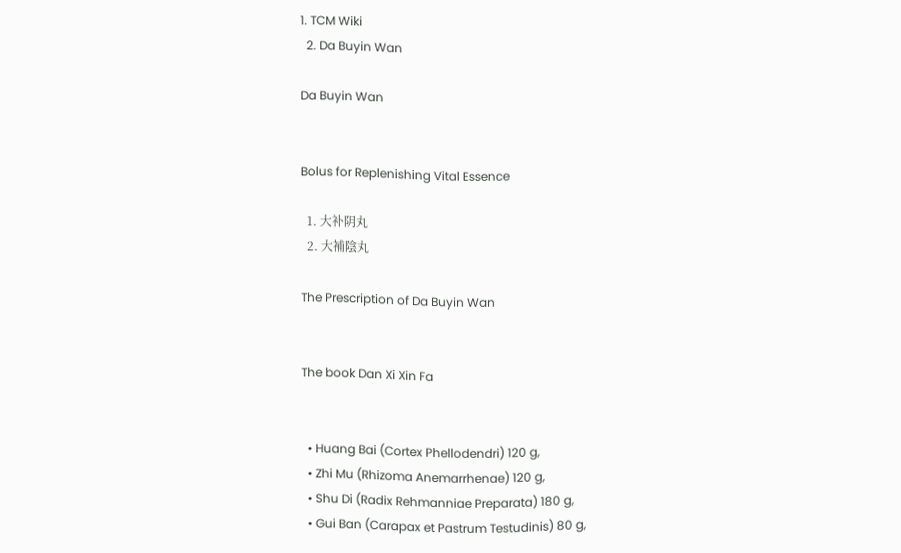1. TCM Wiki
  2. Da Buyin Wan

Da Buyin Wan


Bolus for Replenishing Vital Essence

  1. 大补阴丸
  2. 大補陰丸

The Prescription of Da Buyin Wan


The book Dan Xi Xin Fa


  • Huang Bai (Cortex Phellodendri) 120 g,
  • Zhi Mu (Rhizoma Anemarrhenae) 120 g,
  • Shu Di (Radix Rehmanniae Preparata) 180 g,
  • Gui Ban (Carapax et Pastrum Testudinis) 80 g,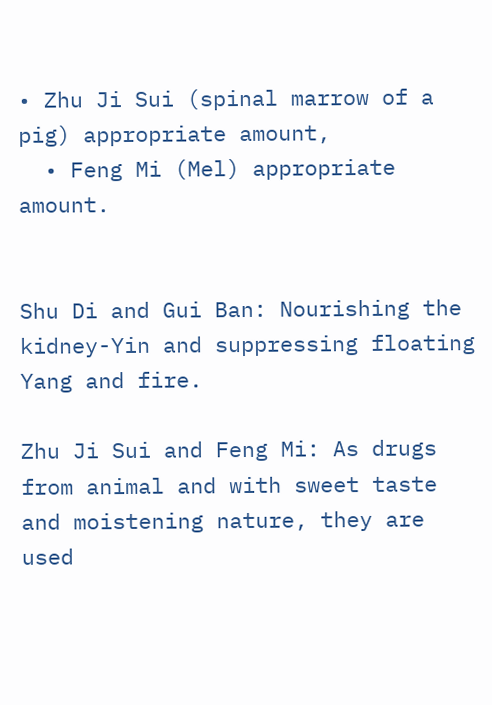• Zhu Ji Sui (spinal marrow of a pig) appropriate amount,
  • Feng Mi (Mel) appropriate amount.


Shu Di and Gui Ban: Nourishing the kidney-Yin and suppressing floating Yang and fire.

Zhu Ji Sui and Feng Mi: As drugs from animal and with sweet taste and moistening nature, they are used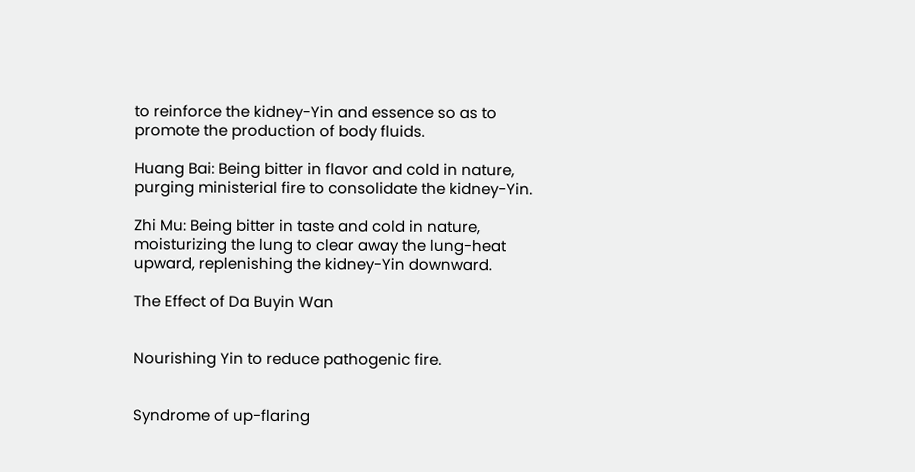to reinforce the kidney-Yin and essence so as to promote the production of body fluids.

Huang Bai: Being bitter in flavor and cold in nature, purging ministerial fire to consolidate the kidney-Yin.

Zhi Mu: Being bitter in taste and cold in nature, moisturizing the lung to clear away the lung-heat upward, replenishing the kidney-Yin downward.

The Effect of Da Buyin Wan


Nourishing Yin to reduce pathogenic fire.


Syndrome of up-flaring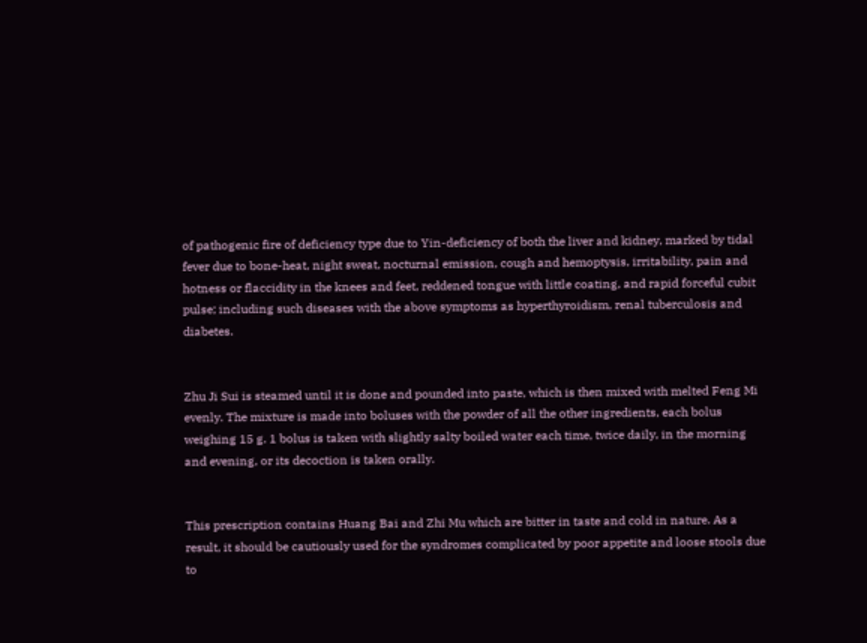of pathogenic fire of deficiency type due to Yin-deficiency of both the liver and kidney, marked by tidal fever due to bone-heat, night sweat, nocturnal emission, cough and hemoptysis, irritability, pain and hotness or flaccidity in the knees and feet, reddened tongue with little coating, and rapid forceful cubit pulse; including such diseases with the above symptoms as hyperthyroidism, renal tuberculosis and diabetes.


Zhu Ji Sui is steamed until it is done and pounded into paste, which is then mixed with melted Feng Mi evenly. The mixture is made into boluses with the powder of all the other ingredients, each bolus weighing 15 g. 1 bolus is taken with slightly salty boiled water each time, twice daily, in the morning and evening, or its decoction is taken orally.


This prescription contains Huang Bai and Zhi Mu which are bitter in taste and cold in nature. As a result, it should be cautiously used for the syndromes complicated by poor appetite and loose stools due to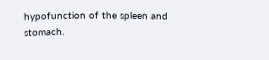hypofunction of the spleen and stomach.